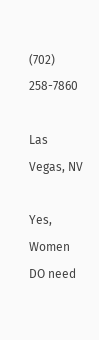(702) 258-7860

Las Vegas, NV

Yes, Women DO need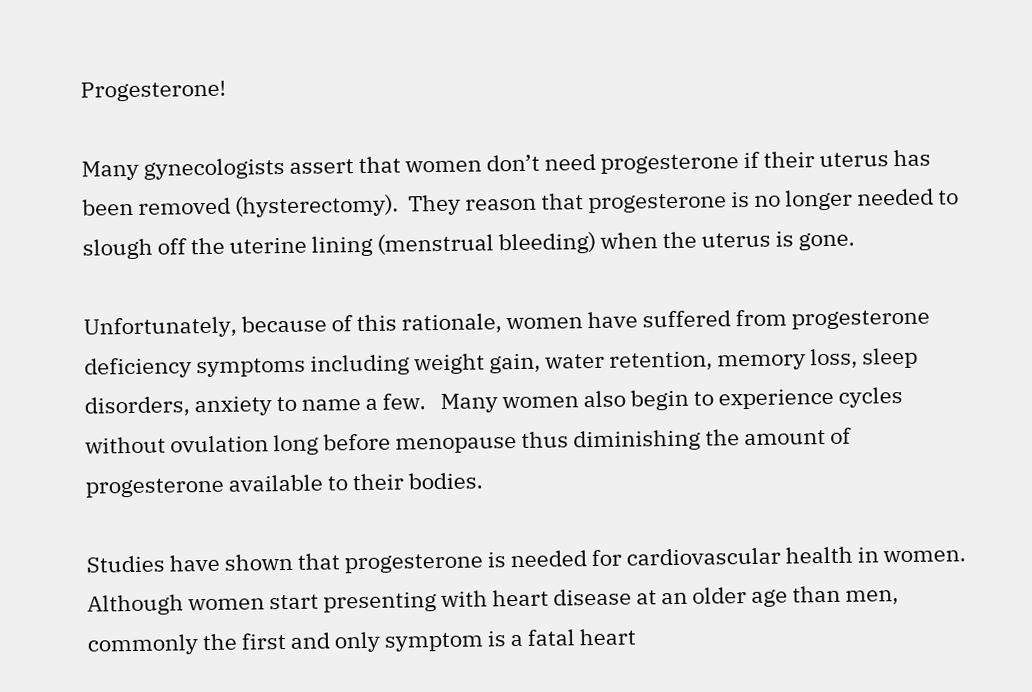Progesterone!

Many gynecologists assert that women don’t need progesterone if their uterus has been removed (hysterectomy).  They reason that progesterone is no longer needed to slough off the uterine lining (menstrual bleeding) when the uterus is gone.

Unfortunately, because of this rationale, women have suffered from progesterone deficiency symptoms including weight gain, water retention, memory loss, sleep disorders, anxiety to name a few.   Many women also begin to experience cycles without ovulation long before menopause thus diminishing the amount of progesterone available to their bodies.

Studies have shown that progesterone is needed for cardiovascular health in women.  Although women start presenting with heart disease at an older age than men, commonly the first and only symptom is a fatal heart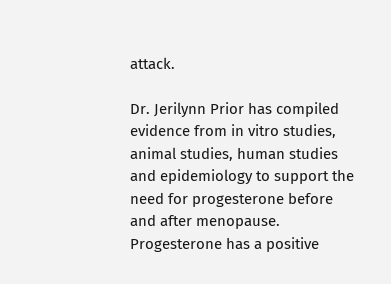attack.

Dr. Jerilynn Prior has compiled evidence from in vitro studies, animal studies, human studies and epidemiology to support the need for progesterone before and after menopause.  Progesterone has a positive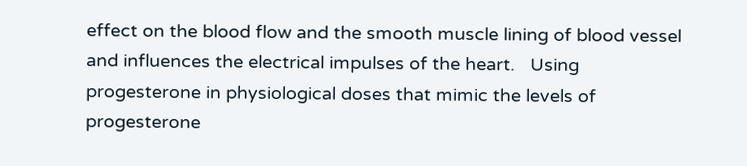effect on the blood flow and the smooth muscle lining of blood vessel and influences the electrical impulses of the heart.   Using progesterone in physiological doses that mimic the levels of progesterone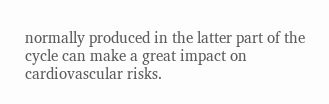normally produced in the latter part of the cycle can make a great impact on cardiovascular risks.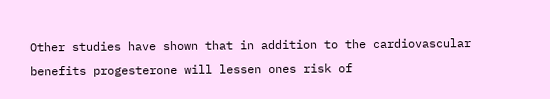Other studies have shown that in addition to the cardiovascular benefits progesterone will lessen ones risk of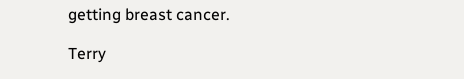getting breast cancer.

Terry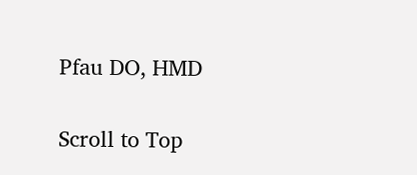Pfau DO, HMD


Scroll to Top